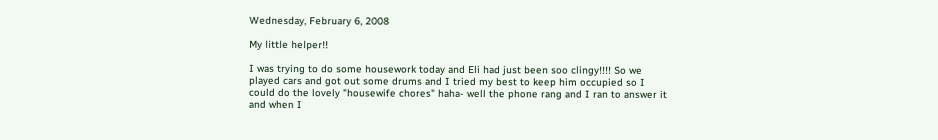Wednesday, February 6, 2008

My little helper!!

I was trying to do some housework today and Eli had just been soo clingy!!!! So we played cars and got out some drums and I tried my best to keep him occupied so I could do the lovely "housewife chores" haha- well the phone rang and I ran to answer it and when I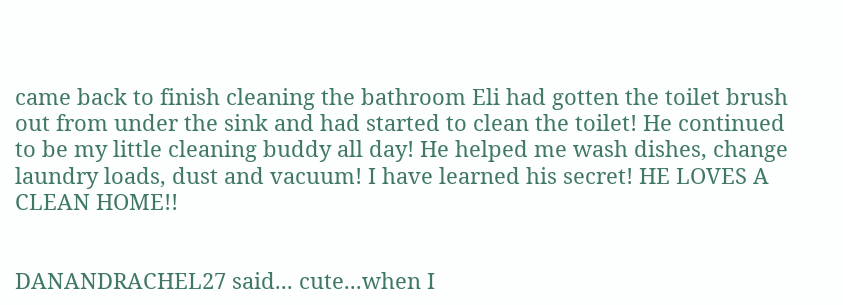came back to finish cleaning the bathroom Eli had gotten the toilet brush out from under the sink and had started to clean the toilet! He continued to be my little cleaning buddy all day! He helped me wash dishes, change laundry loads, dust and vacuum! I have learned his secret! HE LOVES A CLEAN HOME!!


DANANDRACHEL27 said... cute...when I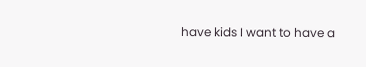have kids I want to have a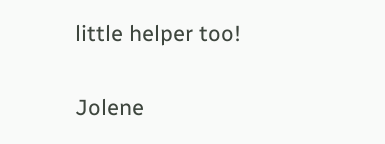little helper too!

Jolene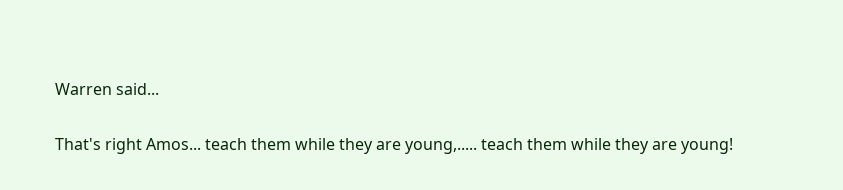Warren said...

That's right Amos... teach them while they are young,..... teach them while they are young!